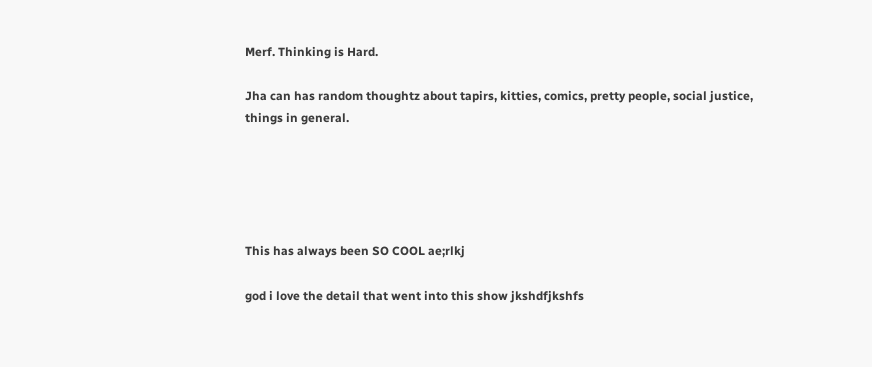Merf. Thinking is Hard.

Jha can has random thoughtz about tapirs, kitties, comics, pretty people, social justice, things in general.





This has always been SO COOL ae;rlkj

god i love the detail that went into this show jkshdfjkshfs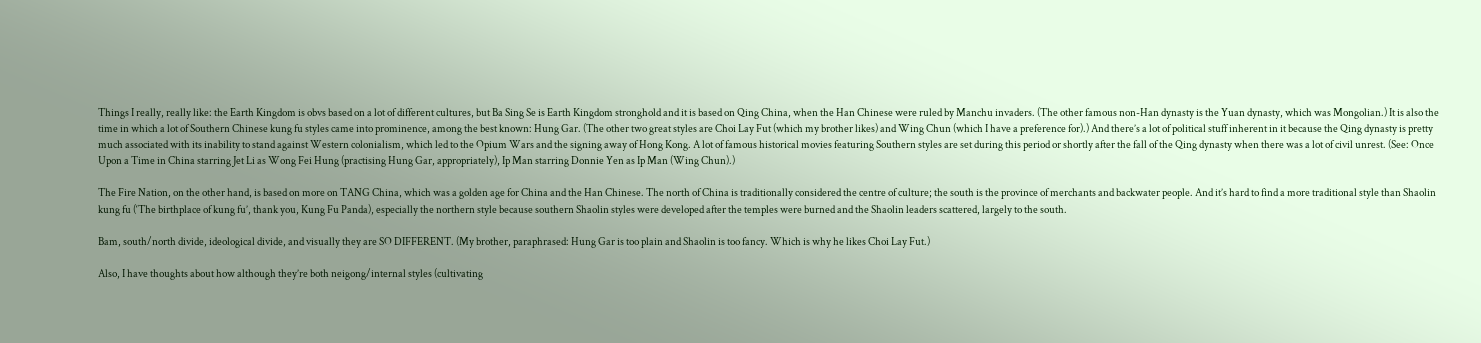Things I really, really like: the Earth Kingdom is obvs based on a lot of different cultures, but Ba Sing Se is Earth Kingdom stronghold and it is based on Qing China, when the Han Chinese were ruled by Manchu invaders. (The other famous non-Han dynasty is the Yuan dynasty, which was Mongolian.) It is also the time in which a lot of Southern Chinese kung fu styles came into prominence, among the best known: Hung Gar. (The other two great styles are Choi Lay Fut (which my brother likes) and Wing Chun (which I have a preference for).) And there’s a lot of political stuff inherent in it because the Qing dynasty is pretty much associated with its inability to stand against Western colonialism, which led to the Opium Wars and the signing away of Hong Kong. A lot of famous historical movies featuring Southern styles are set during this period or shortly after the fall of the Qing dynasty when there was a lot of civil unrest. (See: Once Upon a Time in China starring Jet Li as Wong Fei Hung (practising Hung Gar, appropriately), Ip Man starring Donnie Yen as Ip Man (Wing Chun).)

The Fire Nation, on the other hand, is based on more on TANG China, which was a golden age for China and the Han Chinese. The north of China is traditionally considered the centre of culture; the south is the province of merchants and backwater people. And it’s hard to find a more traditional style than Shaolin kung fu (‘The birthplace of kung fu’, thank you, Kung Fu Panda), especially the northern style because southern Shaolin styles were developed after the temples were burned and the Shaolin leaders scattered, largely to the south.

Bam, south/north divide, ideological divide, and visually they are SO DIFFERENT. (My brother, paraphrased: Hung Gar is too plain and Shaolin is too fancy. Which is why he likes Choi Lay Fut.)

Also, I have thoughts about how although they’re both neigong/internal styles (cultivating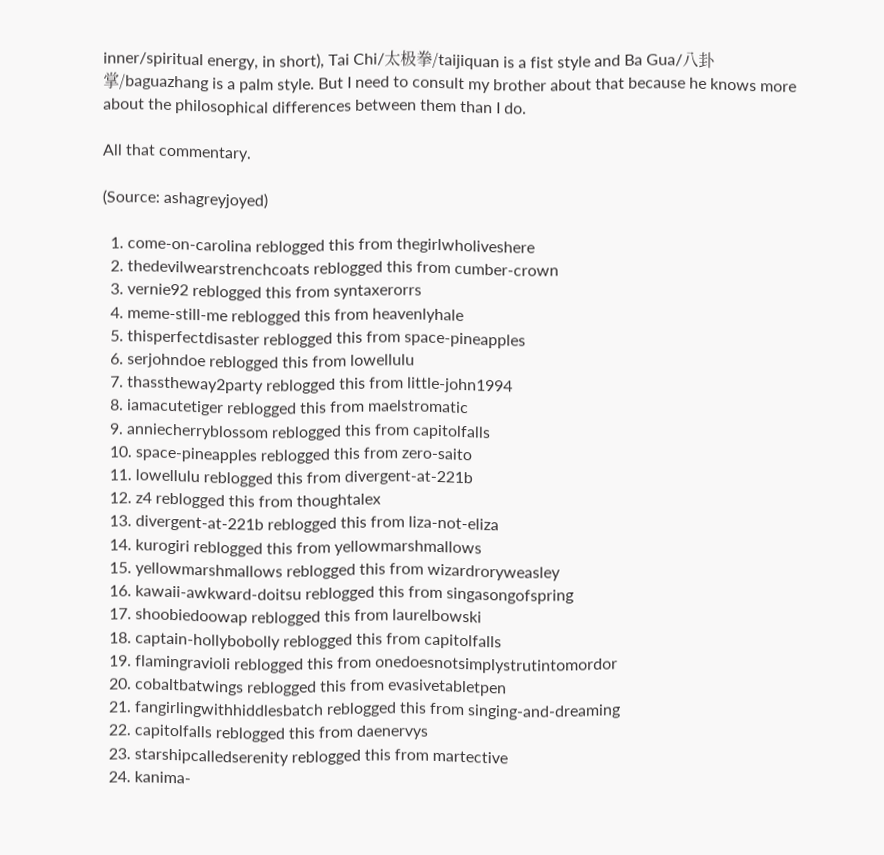inner/spiritual energy, in short), Tai Chi/太极拳/taijiquan is a fist style and Ba Gua/八卦掌/baguazhang is a palm style. But I need to consult my brother about that because he knows more about the philosophical differences between them than I do.

All that commentary.

(Source: ashagreyjoyed)

  1. come-on-carolina reblogged this from thegirlwholiveshere
  2. thedevilwearstrenchcoats reblogged this from cumber-crown
  3. vernie92 reblogged this from syntaxerorrs
  4. meme-still-me reblogged this from heavenlyhale
  5. thisperfectdisaster reblogged this from space-pineapples
  6. serjohndoe reblogged this from lowellulu
  7. thasstheway2party reblogged this from little-john1994
  8. iamacutetiger reblogged this from maelstromatic
  9. anniecherryblossom reblogged this from capitolfalls
  10. space-pineapples reblogged this from zero-saito
  11. lowellulu reblogged this from divergent-at-221b
  12. z4 reblogged this from thoughtalex
  13. divergent-at-221b reblogged this from liza-not-eliza
  14. kurogiri reblogged this from yellowmarshmallows
  15. yellowmarshmallows reblogged this from wizardroryweasley
  16. kawaii-awkward-doitsu reblogged this from singasongofspring
  17. shoobiedoowap reblogged this from laurelbowski
  18. captain-hollybobolly reblogged this from capitolfalls
  19. flamingravioli reblogged this from onedoesnotsimplystrutintomordor
  20. cobaltbatwings reblogged this from evasivetabletpen
  21. fangirlingwithhiddlesbatch reblogged this from singing-and-dreaming
  22. capitolfalls reblogged this from daenervys
  23. starshipcalledserenity reblogged this from martective
  24. kanima-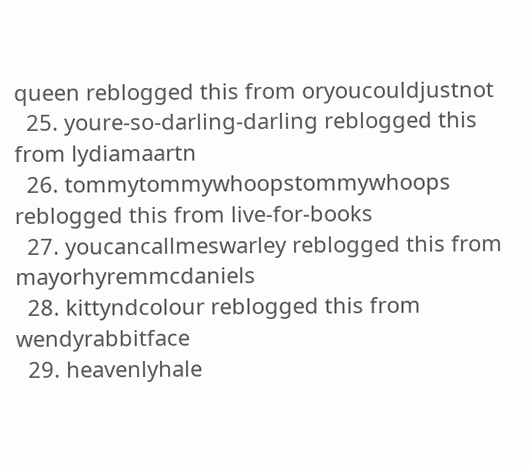queen reblogged this from oryoucouldjustnot
  25. youre-so-darling-darling reblogged this from lydiamaartn
  26. tommytommywhoopstommywhoops reblogged this from live-for-books
  27. youcancallmeswarley reblogged this from mayorhyremmcdaniels
  28. kittyndcolour reblogged this from wendyrabbitface
  29. heavenlyhale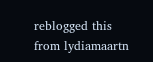reblogged this from lydiamaartn